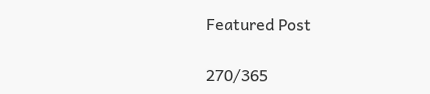Featured Post

270/365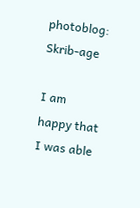photoblog: Skrib-age

I am happy that I was able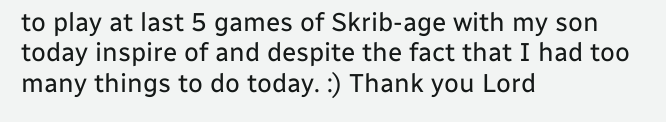to play at last 5 games of Skrib-age with my son today inspire of and despite the fact that I had too many things to do today. :) Thank you Lord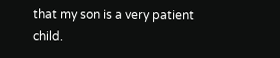that my son is a very patient child.